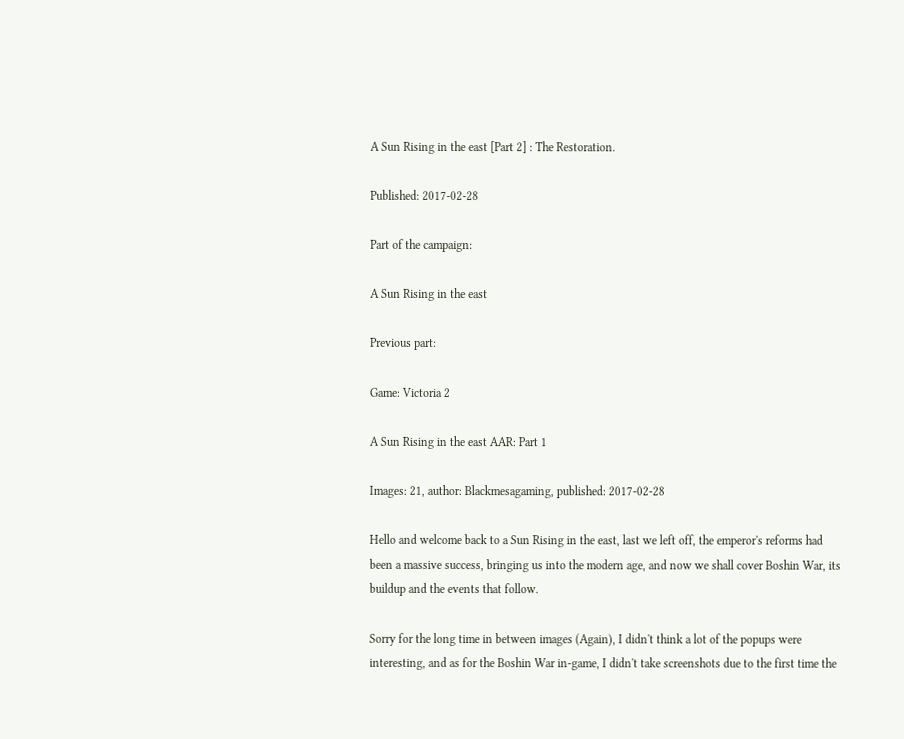A Sun Rising in the east [Part 2] : The Restoration.

Published: 2017-02-28

Part of the campaign:

A Sun Rising in the east

Previous part:

Game: Victoria 2

A Sun Rising in the east AAR: Part 1

Images: 21, author: Blackmesagaming, published: 2017-02-28

Hello and welcome back to a Sun Rising in the east, last we left off, the emperor's reforms had been a massive success, bringing us into the modern age, and now we shall cover Boshin War, its buildup and the events that follow.

Sorry for the long time in between images (Again), I didn't think a lot of the popups were interesting, and as for the Boshin War in-game, I didn't take screenshots due to the first time the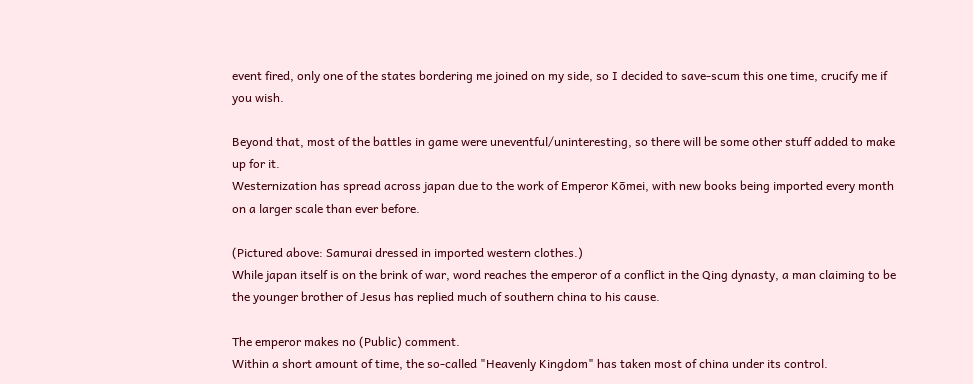event fired, only one of the states bordering me joined on my side, so I decided to save-scum this one time, crucify me if you wish.

Beyond that, most of the battles in game were uneventful/uninteresting, so there will be some other stuff added to make up for it.
Westernization has spread across japan due to the work of Emperor Kōmei, with new books being imported every month on a larger scale than ever before.

(Pictured above: Samurai dressed in imported western clothes.)
While japan itself is on the brink of war, word reaches the emperor of a conflict in the Qing dynasty, a man claiming to be the younger brother of Jesus has replied much of southern china to his cause.

The emperor makes no (Public) comment.
Within a short amount of time, the so-called "Heavenly Kingdom" has taken most of china under its control.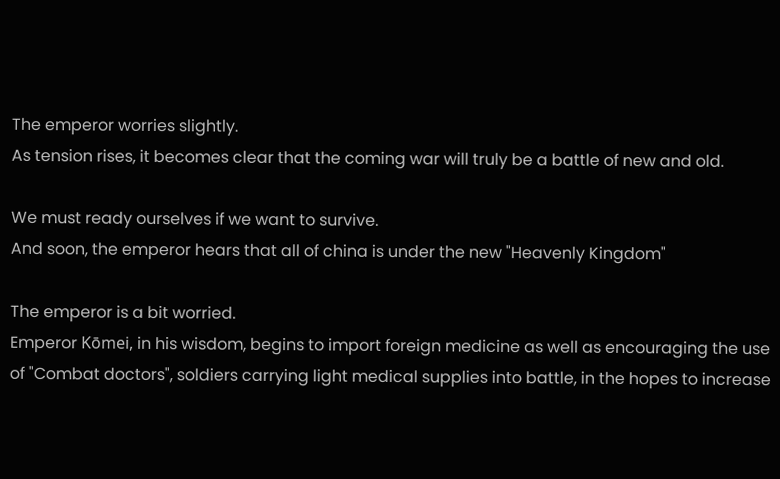The emperor worries slightly.
As tension rises, it becomes clear that the coming war will truly be a battle of new and old.

We must ready ourselves if we want to survive.
And soon, the emperor hears that all of china is under the new "Heavenly Kingdom"

The emperor is a bit worried.
Emperor Kōmei, in his wisdom, begins to import foreign medicine as well as encouraging the use of "Combat doctors", soldiers carrying light medical supplies into battle, in the hopes to increase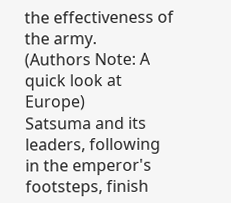the effectiveness of the army.
(Authors Note: A quick look at Europe)
Satsuma and its leaders, following in the emperor's footsteps, finish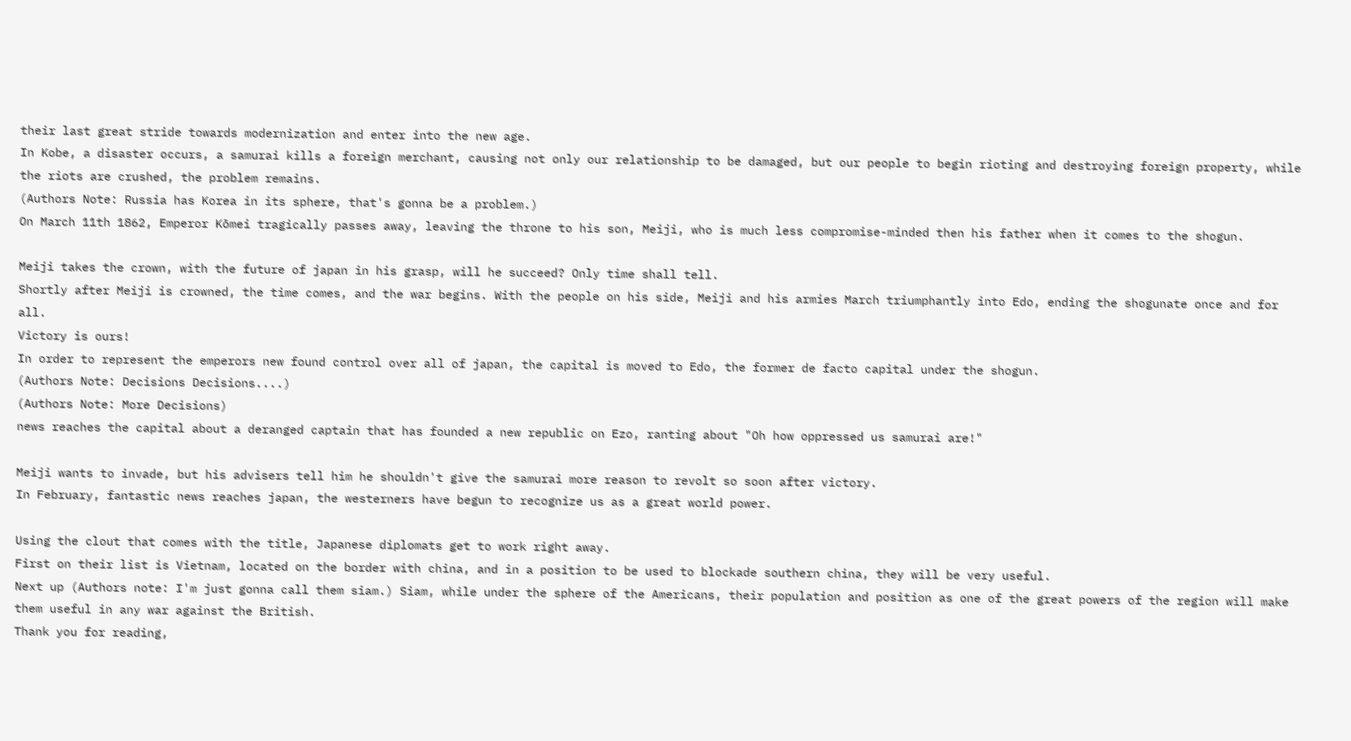their last great stride towards modernization and enter into the new age.
In Kobe, a disaster occurs, a samurai kills a foreign merchant, causing not only our relationship to be damaged, but our people to begin rioting and destroying foreign property, while the riots are crushed, the problem remains.
(Authors Note: Russia has Korea in its sphere, that's gonna be a problem.)
On March 11th 1862, Emperor Kōmei tragically passes away, leaving the throne to his son, Meiji, who is much less compromise-minded then his father when it comes to the shogun.

Meiji takes the crown, with the future of japan in his grasp, will he succeed? Only time shall tell.
Shortly after Meiji is crowned, the time comes, and the war begins. With the people on his side, Meiji and his armies March triumphantly into Edo, ending the shogunate once and for all.
Victory is ours!
In order to represent the emperors new found control over all of japan, the capital is moved to Edo, the former de facto capital under the shogun.
(Authors Note: Decisions Decisions....)
(Authors Note: More Decisions)
news reaches the capital about a deranged captain that has founded a new republic on Ezo, ranting about "Oh how oppressed us samurai are!"

Meiji wants to invade, but his advisers tell him he shouldn't give the samurai more reason to revolt so soon after victory.
In February, fantastic news reaches japan, the westerners have begun to recognize us as a great world power.

Using the clout that comes with the title, Japanese diplomats get to work right away.
First on their list is Vietnam, located on the border with china, and in a position to be used to blockade southern china, they will be very useful.
Next up (Authors note: I'm just gonna call them siam.) Siam, while under the sphere of the Americans, their population and position as one of the great powers of the region will make them useful in any war against the British.
Thank you for reading,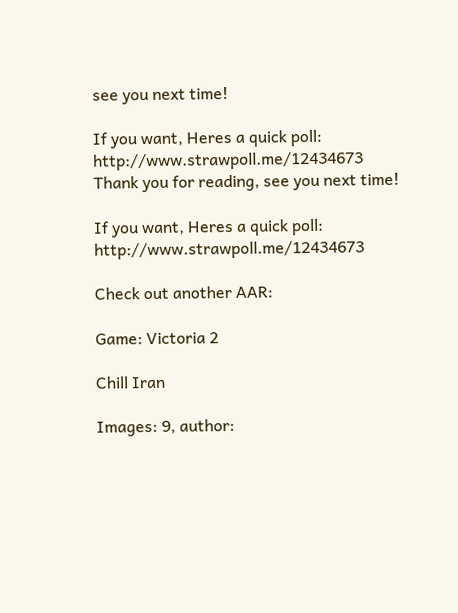see you next time!

If you want, Heres a quick poll: http://www.strawpoll.me/12434673
Thank you for reading, see you next time!

If you want, Heres a quick poll: http://www.strawpoll.me/12434673

Check out another AAR:

Game: Victoria 2

Chill Iran

Images: 9, author: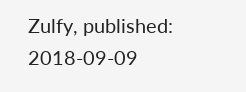Zulfy, published: 2018-09-09